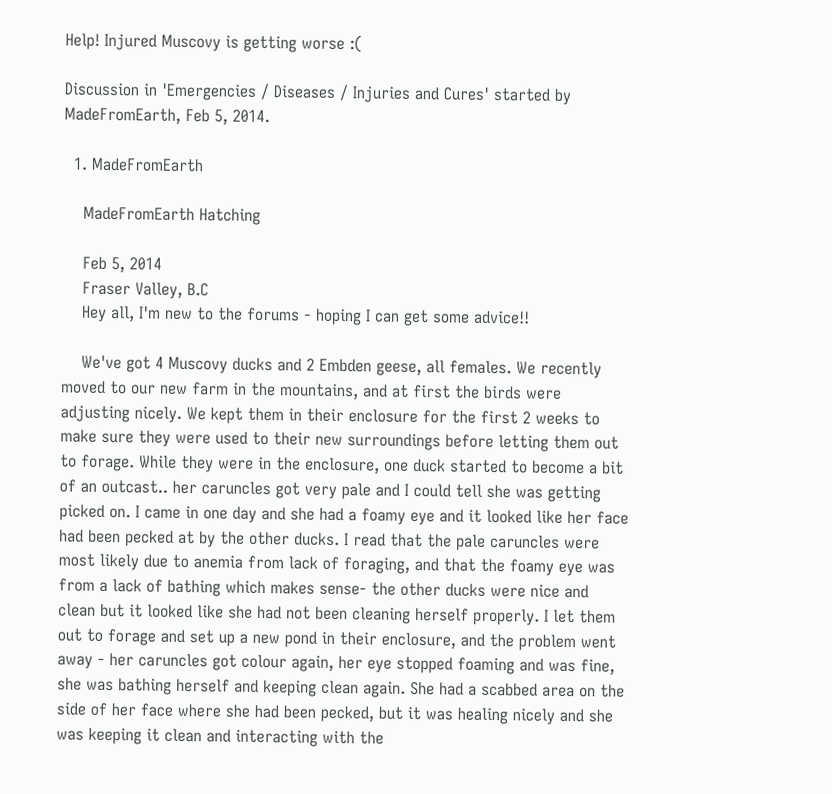Help! Injured Muscovy is getting worse :(

Discussion in 'Emergencies / Diseases / Injuries and Cures' started by MadeFromEarth, Feb 5, 2014.

  1. MadeFromEarth

    MadeFromEarth Hatching

    Feb 5, 2014
    Fraser Valley, B.C
    Hey all, I'm new to the forums - hoping I can get some advice!!

    We've got 4 Muscovy ducks and 2 Embden geese, all females. We recently moved to our new farm in the mountains, and at first the birds were adjusting nicely. We kept them in their enclosure for the first 2 weeks to make sure they were used to their new surroundings before letting them out to forage. While they were in the enclosure, one duck started to become a bit of an outcast.. her caruncles got very pale and I could tell she was getting picked on. I came in one day and she had a foamy eye and it looked like her face had been pecked at by the other ducks. I read that the pale caruncles were most likely due to anemia from lack of foraging, and that the foamy eye was from a lack of bathing which makes sense- the other ducks were nice and clean but it looked like she had not been cleaning herself properly. I let them out to forage and set up a new pond in their enclosure, and the problem went away - her caruncles got colour again, her eye stopped foaming and was fine, she was bathing herself and keeping clean again. She had a scabbed area on the side of her face where she had been pecked, but it was healing nicely and she was keeping it clean and interacting with the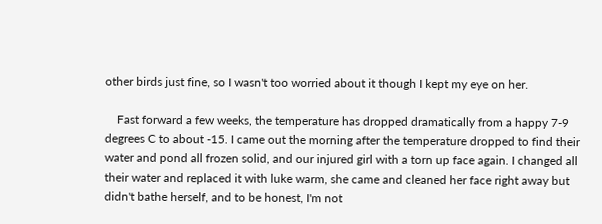other birds just fine, so I wasn't too worried about it though I kept my eye on her.

    Fast forward a few weeks, the temperature has dropped dramatically from a happy 7-9 degrees C to about -15. I came out the morning after the temperature dropped to find their water and pond all frozen solid, and our injured girl with a torn up face again. I changed all their water and replaced it with luke warm, she came and cleaned her face right away but didn't bathe herself, and to be honest, I'm not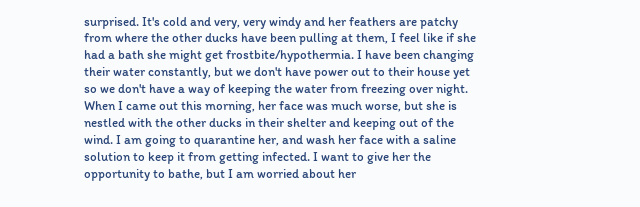surprised. It's cold and very, very windy and her feathers are patchy from where the other ducks have been pulling at them, I feel like if she had a bath she might get frostbite/hypothermia. I have been changing their water constantly, but we don't have power out to their house yet so we don't have a way of keeping the water from freezing over night. When I came out this morning, her face was much worse, but she is nestled with the other ducks in their shelter and keeping out of the wind. I am going to quarantine her, and wash her face with a saline solution to keep it from getting infected. I want to give her the opportunity to bathe, but I am worried about her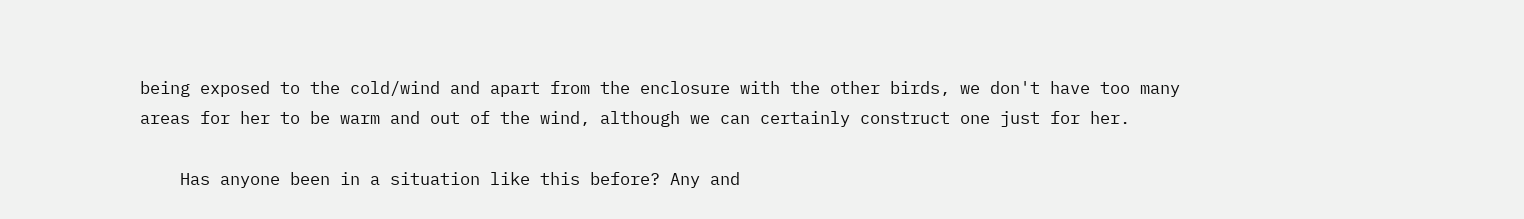being exposed to the cold/wind and apart from the enclosure with the other birds, we don't have too many areas for her to be warm and out of the wind, although we can certainly construct one just for her.

    Has anyone been in a situation like this before? Any and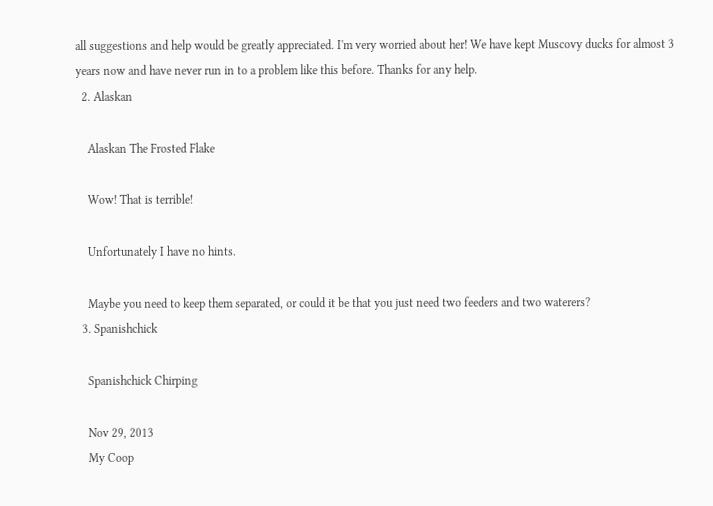all suggestions and help would be greatly appreciated. I'm very worried about her! We have kept Muscovy ducks for almost 3 years now and have never run in to a problem like this before. Thanks for any help.
  2. Alaskan

    Alaskan The Frosted Flake

    Wow! That is terrible!

    Unfortunately I have no hints.

    Maybe you need to keep them separated, or could it be that you just need two feeders and two waterers?
  3. Spanishchick

    Spanishchick Chirping

    Nov 29, 2013
    My Coop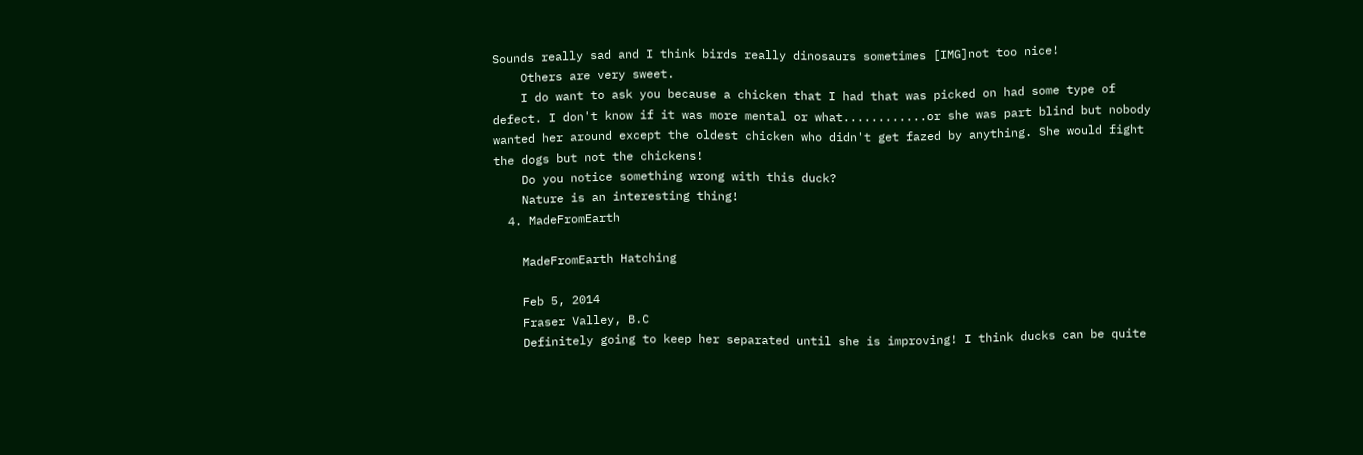Sounds really sad and I think birds really dinosaurs sometimes [IMG]not too nice!
    Others are very sweet.
    I do want to ask you because a chicken that I had that was picked on had some type of defect. I don't know if it was more mental or what............or she was part blind but nobody wanted her around except the oldest chicken who didn't get fazed by anything. She would fight the dogs but not the chickens!
    Do you notice something wrong with this duck?
    Nature is an interesting thing!
  4. MadeFromEarth

    MadeFromEarth Hatching

    Feb 5, 2014
    Fraser Valley, B.C
    Definitely going to keep her separated until she is improving! I think ducks can be quite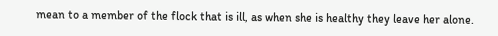mean to a member of the flock that is ill, as when she is healthy they leave her alone.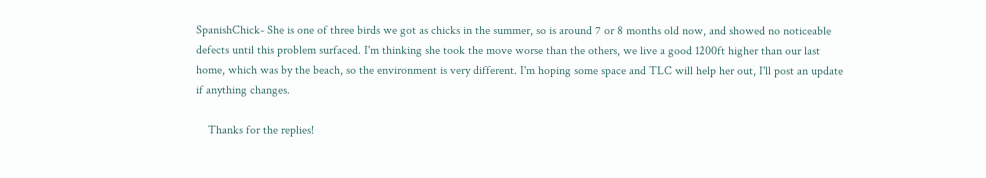SpanishChick- She is one of three birds we got as chicks in the summer, so is around 7 or 8 months old now, and showed no noticeable defects until this problem surfaced. I'm thinking she took the move worse than the others, we live a good 1200ft higher than our last home, which was by the beach, so the environment is very different. I'm hoping some space and TLC will help her out, I'll post an update if anything changes.

    Thanks for the replies!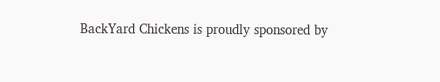BackYard Chickens is proudly sponsored by